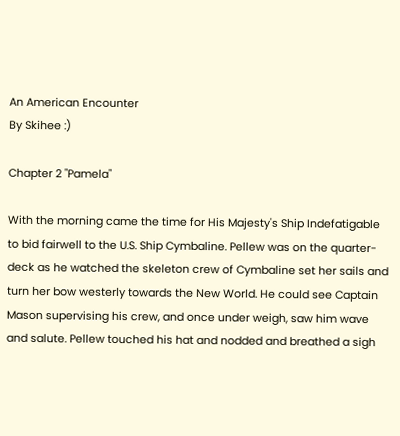An American Encounter
By Skihee :)

Chapter 2 "Pamela"

With the morning came the time for His Majesty's Ship Indefatigable to bid fairwell to the U.S. Ship Cymbaline. Pellew was on the quarter-deck as he watched the skeleton crew of Cymbaline set her sails and turn her bow westerly towards the New World. He could see Captain Mason supervising his crew, and once under weigh, saw him wave and salute. Pellew touched his hat and nodded and breathed a sigh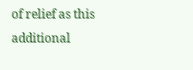of relief as this additional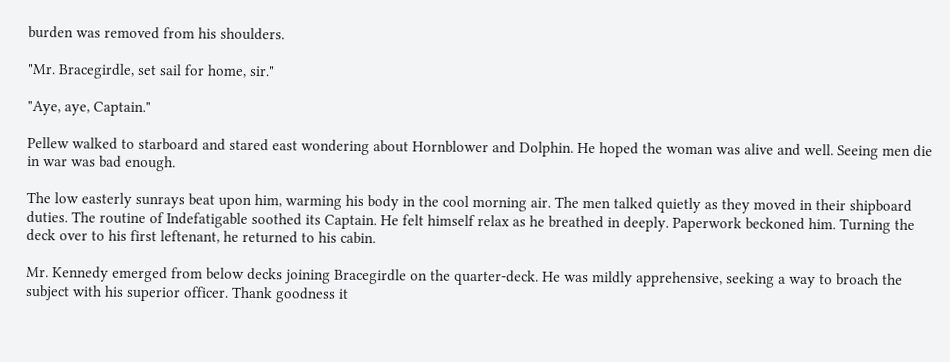burden was removed from his shoulders.

"Mr. Bracegirdle, set sail for home, sir."

"Aye, aye, Captain."

Pellew walked to starboard and stared east wondering about Hornblower and Dolphin. He hoped the woman was alive and well. Seeing men die in war was bad enough.

The low easterly sunrays beat upon him, warming his body in the cool morning air. The men talked quietly as they moved in their shipboard duties. The routine of Indefatigable soothed its Captain. He felt himself relax as he breathed in deeply. Paperwork beckoned him. Turning the deck over to his first leftenant, he returned to his cabin.

Mr. Kennedy emerged from below decks joining Bracegirdle on the quarter-deck. He was mildly apprehensive, seeking a way to broach the subject with his superior officer. Thank goodness it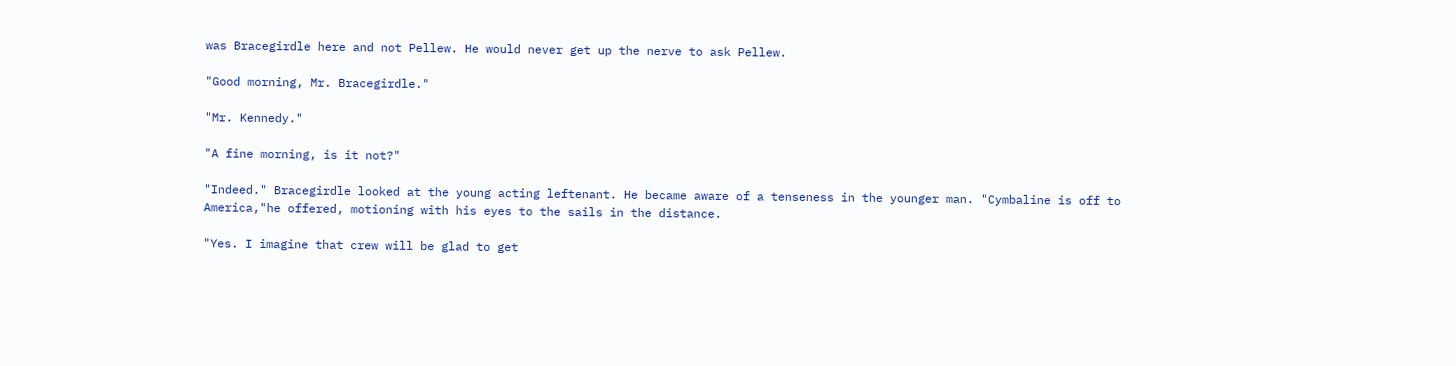was Bracegirdle here and not Pellew. He would never get up the nerve to ask Pellew.

"Good morning, Mr. Bracegirdle."

"Mr. Kennedy."

"A fine morning, is it not?"

"Indeed." Bracegirdle looked at the young acting leftenant. He became aware of a tenseness in the younger man. "Cymbaline is off to America,"he offered, motioning with his eyes to the sails in the distance.

"Yes. I imagine that crew will be glad to get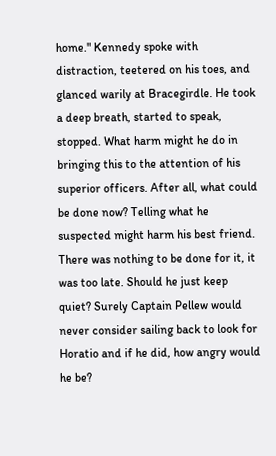home." Kennedy spoke with distraction, teetered on his toes, and glanced warily at Bracegirdle. He took a deep breath, started to speak, stopped. What harm might he do in bringing this to the attention of his superior officers. After all, what could be done now? Telling what he suspected might harm his best friend. There was nothing to be done for it, it was too late. Should he just keep quiet? Surely Captain Pellew would never consider sailing back to look for Horatio and if he did, how angry would he be?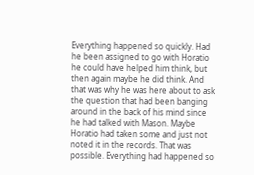Everything happened so quickly. Had he been assigned to go with Horatio he could have helped him think, but then again maybe he did think. And that was why he was here about to ask the question that had been banging around in the back of his mind since he had talked with Mason. Maybe Horatio had taken some and just not noted it in the records. That was possible. Everything had happened so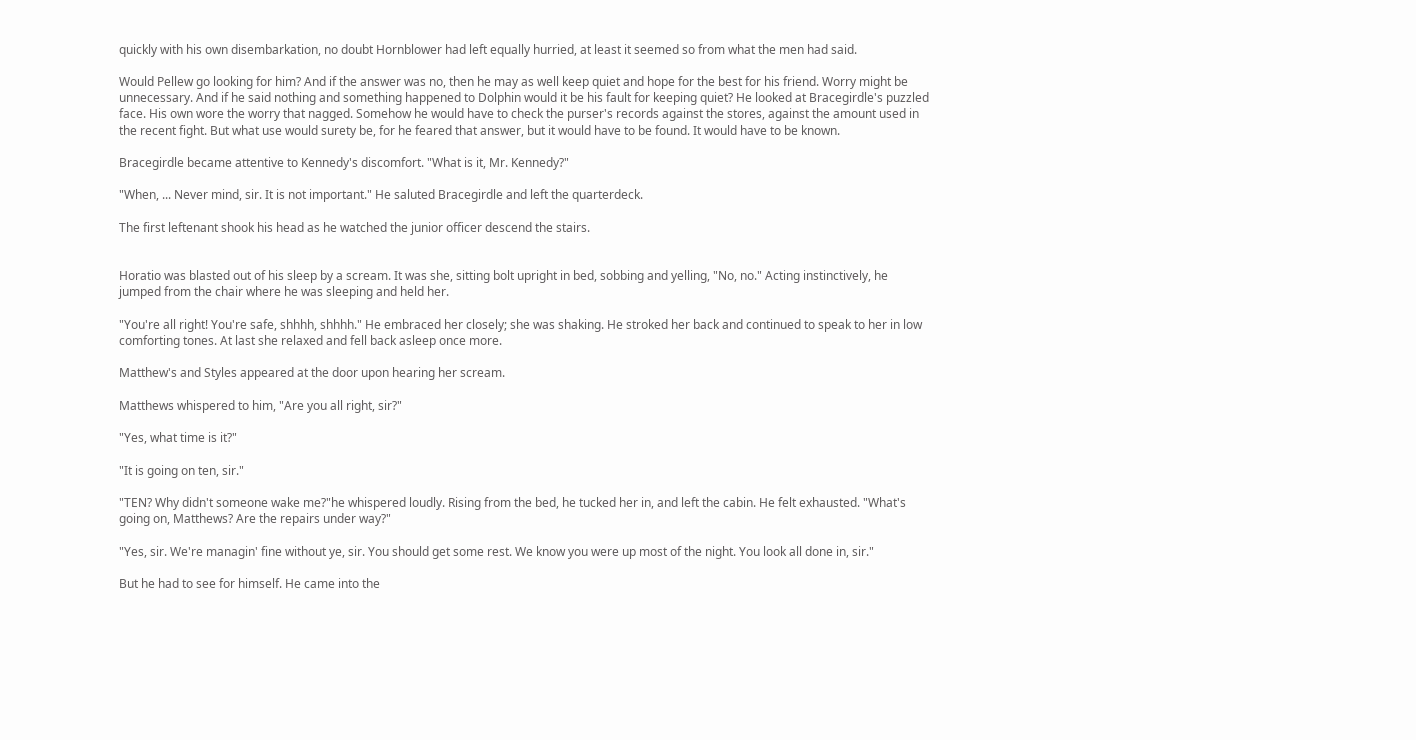quickly with his own disembarkation, no doubt Hornblower had left equally hurried, at least it seemed so from what the men had said.

Would Pellew go looking for him? And if the answer was no, then he may as well keep quiet and hope for the best for his friend. Worry might be unnecessary. And if he said nothing and something happened to Dolphin would it be his fault for keeping quiet? He looked at Bracegirdle's puzzled face. His own wore the worry that nagged. Somehow he would have to check the purser's records against the stores, against the amount used in the recent fight. But what use would surety be, for he feared that answer, but it would have to be found. It would have to be known.

Bracegirdle became attentive to Kennedy's discomfort. "What is it, Mr. Kennedy?"

"When, ... Never mind, sir. It is not important." He saluted Bracegirdle and left the quarterdeck.

The first leftenant shook his head as he watched the junior officer descend the stairs.


Horatio was blasted out of his sleep by a scream. It was she, sitting bolt upright in bed, sobbing and yelling, "No, no." Acting instinctively, he jumped from the chair where he was sleeping and held her.

"You're all right! You're safe, shhhh, shhhh." He embraced her closely; she was shaking. He stroked her back and continued to speak to her in low comforting tones. At last she relaxed and fell back asleep once more.

Matthew's and Styles appeared at the door upon hearing her scream.

Matthews whispered to him, "Are you all right, sir?"

"Yes, what time is it?"

"It is going on ten, sir."

"TEN? Why didn't someone wake me?"he whispered loudly. Rising from the bed, he tucked her in, and left the cabin. He felt exhausted. "What's going on, Matthews? Are the repairs under way?"

"Yes, sir. We're managin' fine without ye, sir. You should get some rest. We know you were up most of the night. You look all done in, sir."

But he had to see for himself. He came into the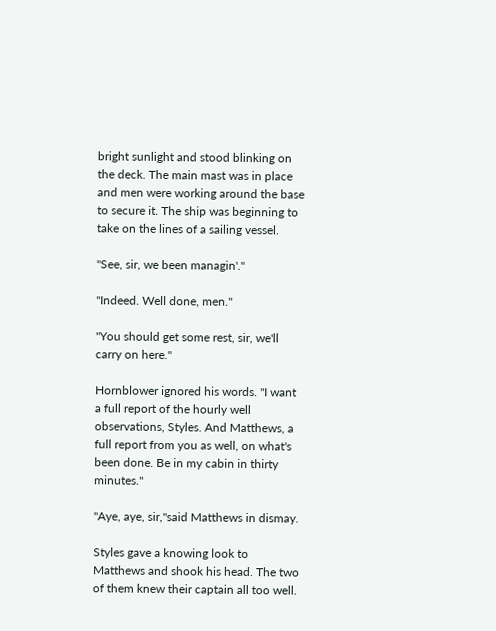bright sunlight and stood blinking on the deck. The main mast was in place and men were working around the base to secure it. The ship was beginning to take on the lines of a sailing vessel.

"See, sir, we been managin'."

"Indeed. Well done, men."

"You should get some rest, sir, we'll carry on here."

Hornblower ignored his words. "I want a full report of the hourly well observations, Styles. And Matthews, a full report from you as well, on what's been done. Be in my cabin in thirty minutes."

"Aye, aye, sir,"said Matthews in dismay.

Styles gave a knowing look to Matthews and shook his head. The two of them knew their captain all too well.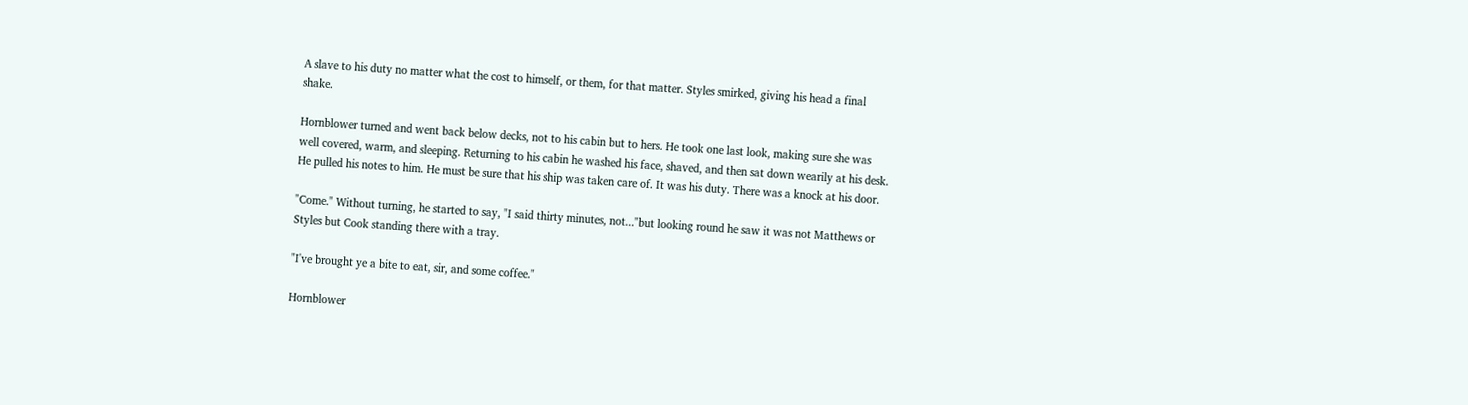A slave to his duty no matter what the cost to himself, or them, for that matter. Styles smirked, giving his head a final shake.

Hornblower turned and went back below decks, not to his cabin but to hers. He took one last look, making sure she was well covered, warm, and sleeping. Returning to his cabin he washed his face, shaved, and then sat down wearily at his desk. He pulled his notes to him. He must be sure that his ship was taken care of. It was his duty. There was a knock at his door.

"Come." Without turning, he started to say, "I said thirty minutes, not..."but looking round he saw it was not Matthews or Styles but Cook standing there with a tray.

"I've brought ye a bite to eat, sir, and some coffee."

Hornblower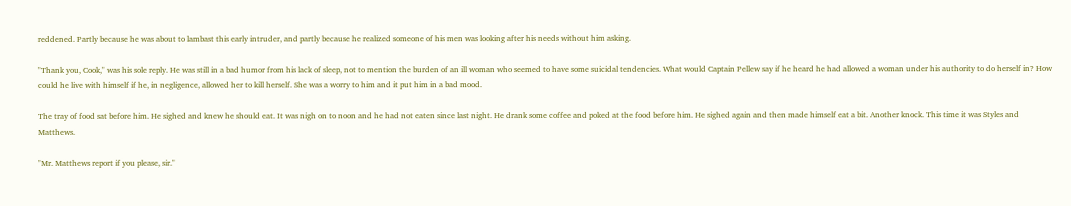reddened. Partly because he was about to lambast this early intruder, and partly because he realized someone of his men was looking after his needs without him asking.

"Thank you, Cook," was his sole reply. He was still in a bad humor from his lack of sleep, not to mention the burden of an ill woman who seemed to have some suicidal tendencies. What would Captain Pellew say if he heard he had allowed a woman under his authority to do herself in? How could he live with himself if he, in negligence, allowed her to kill herself. She was a worry to him and it put him in a bad mood.

The tray of food sat before him. He sighed and knew he should eat. It was nigh on to noon and he had not eaten since last night. He drank some coffee and poked at the food before him. He sighed again and then made himself eat a bit. Another knock. This time it was Styles and Matthews.

"Mr. Matthews report if you please, sir."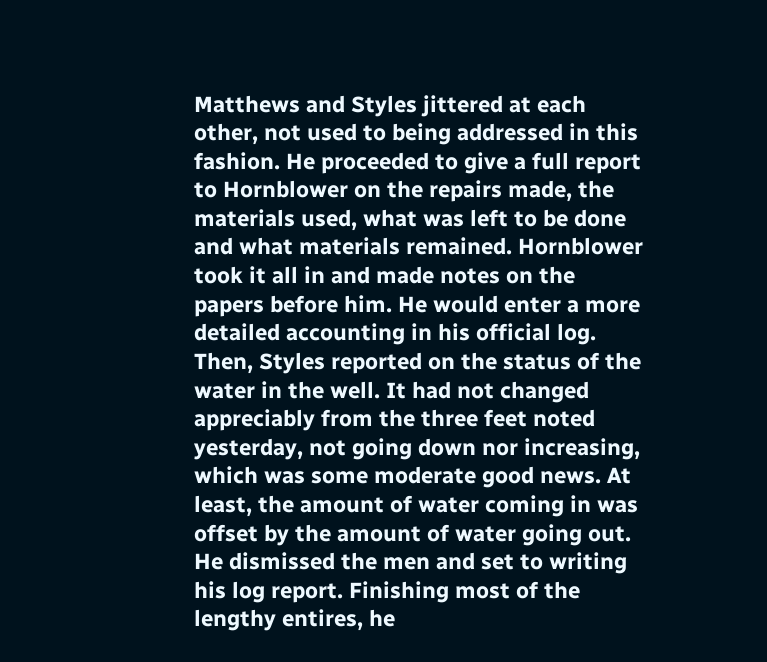Matthews and Styles jittered at each other, not used to being addressed in this fashion. He proceeded to give a full report to Hornblower on the repairs made, the materials used, what was left to be done and what materials remained. Hornblower took it all in and made notes on the papers before him. He would enter a more detailed accounting in his official log. Then, Styles reported on the status of the water in the well. It had not changed appreciably from the three feet noted yesterday, not going down nor increasing, which was some moderate good news. At least, the amount of water coming in was offset by the amount of water going out. He dismissed the men and set to writing his log report. Finishing most of the lengthy entires, he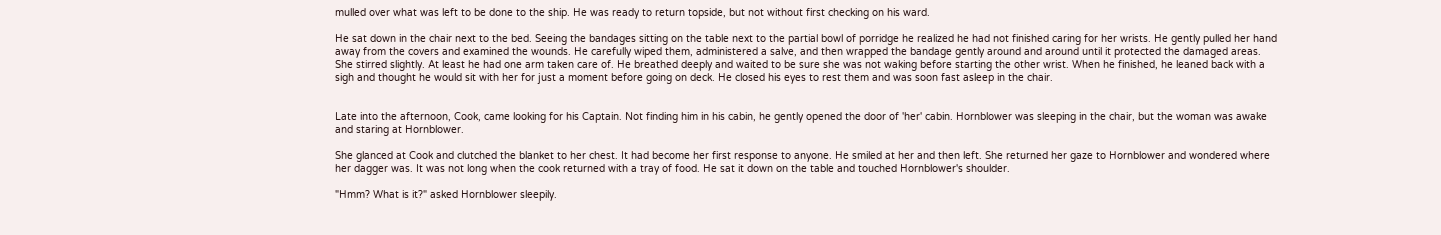mulled over what was left to be done to the ship. He was ready to return topside, but not without first checking on his ward.

He sat down in the chair next to the bed. Seeing the bandages sitting on the table next to the partial bowl of porridge he realized he had not finished caring for her wrists. He gently pulled her hand away from the covers and examined the wounds. He carefully wiped them, administered a salve, and then wrapped the bandage gently around and around until it protected the damaged areas. She stirred slightly. At least he had one arm taken care of. He breathed deeply and waited to be sure she was not waking before starting the other wrist. When he finished, he leaned back with a sigh and thought he would sit with her for just a moment before going on deck. He closed his eyes to rest them and was soon fast asleep in the chair.


Late into the afternoon, Cook, came looking for his Captain. Not finding him in his cabin, he gently opened the door of 'her' cabin. Hornblower was sleeping in the chair, but the woman was awake and staring at Hornblower.

She glanced at Cook and clutched the blanket to her chest. It had become her first response to anyone. He smiled at her and then left. She returned her gaze to Hornblower and wondered where her dagger was. It was not long when the cook returned with a tray of food. He sat it down on the table and touched Hornblower's shoulder.

"Hmm? What is it?" asked Hornblower sleepily.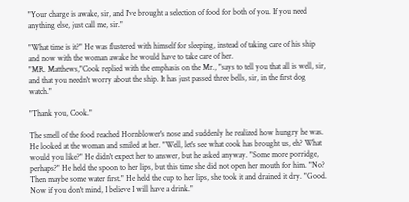"Your charge is awake, sir, and I've brought a selection of food for both of you. If you need anything else, just call me, sir."

"What time is it?" He was flustered with himself for sleeping, instead of taking care of his ship and now with the woman awake he would have to take care of her.
"MR. Matthews,"Cook replied with the emphasis on the Mr., "says to tell you that all is well, sir, and that you needn't worry about the ship. It has just passed three bells, sir, in the first dog watch."

"Thank you, Cook."

The smell of the food reached Hornblower's nose and suddenly he realized how hungry he was. He looked at the woman and smiled at her. "Well, let's see what cook has brought us, eh? What would you like?" He didn't expect her to answer, but he asked anyway. "Some more porridge, perhaps?" He held the spoon to her lips, but this time she did not open her mouth for him. "No? Then maybe some water first." He held the cup to her lips, she took it and drained it dry. "Good. Now if you don't mind, I believe I will have a drink."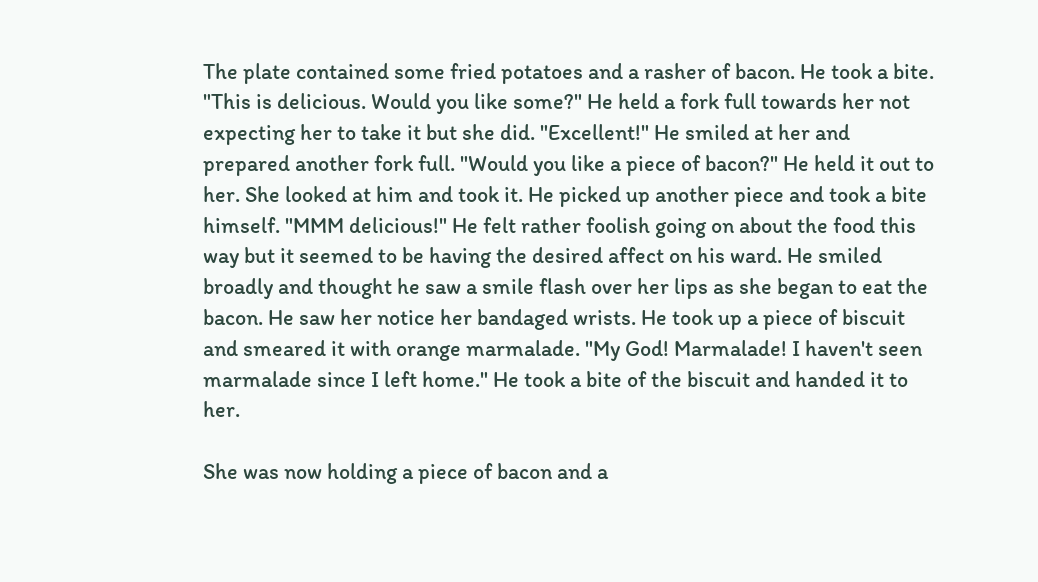The plate contained some fried potatoes and a rasher of bacon. He took a bite. "This is delicious. Would you like some?" He held a fork full towards her not expecting her to take it but she did. "Excellent!" He smiled at her and prepared another fork full. "Would you like a piece of bacon?" He held it out to her. She looked at him and took it. He picked up another piece and took a bite himself. "MMM delicious!" He felt rather foolish going on about the food this way but it seemed to be having the desired affect on his ward. He smiled broadly and thought he saw a smile flash over her lips as she began to eat the bacon. He saw her notice her bandaged wrists. He took up a piece of biscuit and smeared it with orange marmalade. "My God! Marmalade! I haven't seen marmalade since I left home." He took a bite of the biscuit and handed it to her.

She was now holding a piece of bacon and a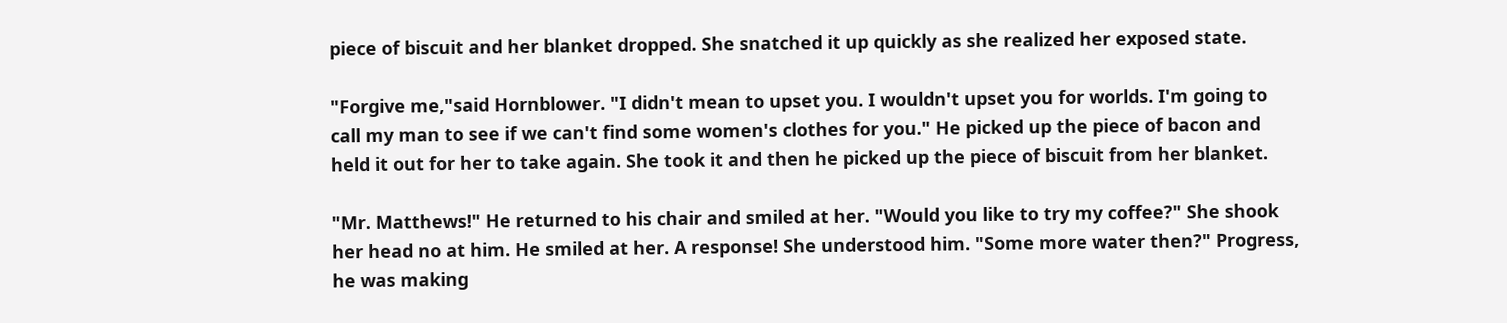piece of biscuit and her blanket dropped. She snatched it up quickly as she realized her exposed state.

"Forgive me,"said Hornblower. "I didn't mean to upset you. I wouldn't upset you for worlds. I'm going to call my man to see if we can't find some women's clothes for you." He picked up the piece of bacon and held it out for her to take again. She took it and then he picked up the piece of biscuit from her blanket.

"Mr. Matthews!" He returned to his chair and smiled at her. "Would you like to try my coffee?" She shook her head no at him. He smiled at her. A response! She understood him. "Some more water then?" Progress, he was making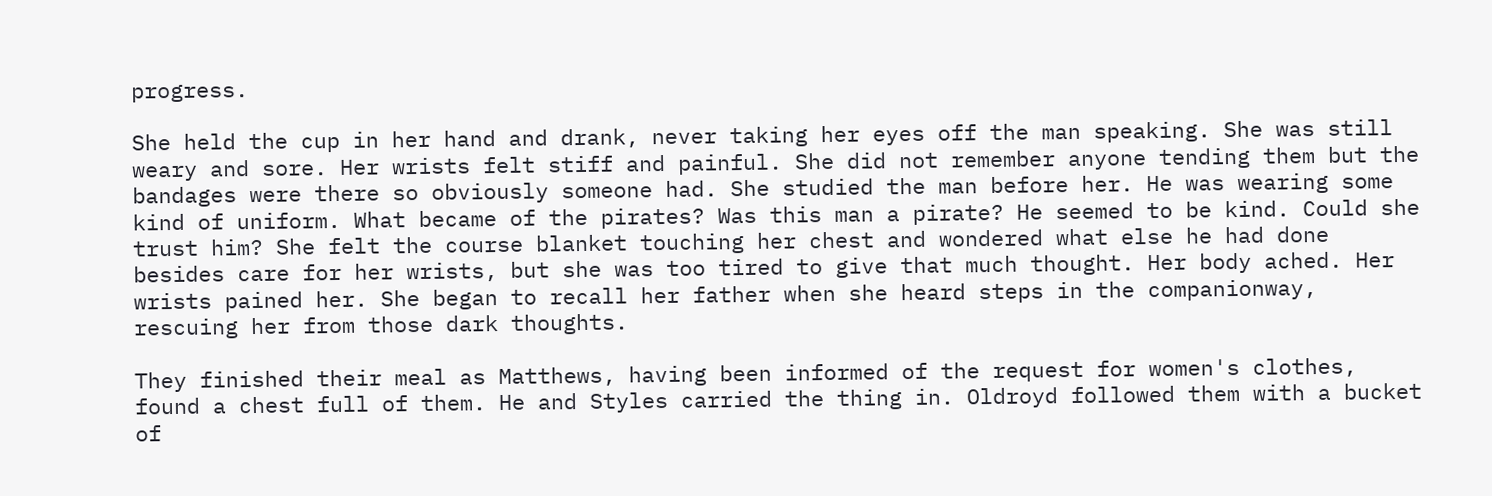progress.

She held the cup in her hand and drank, never taking her eyes off the man speaking. She was still weary and sore. Her wrists felt stiff and painful. She did not remember anyone tending them but the bandages were there so obviously someone had. She studied the man before her. He was wearing some kind of uniform. What became of the pirates? Was this man a pirate? He seemed to be kind. Could she trust him? She felt the course blanket touching her chest and wondered what else he had done besides care for her wrists, but she was too tired to give that much thought. Her body ached. Her wrists pained her. She began to recall her father when she heard steps in the companionway, rescuing her from those dark thoughts.

They finished their meal as Matthews, having been informed of the request for women's clothes, found a chest full of them. He and Styles carried the thing in. Oldroyd followed them with a bucket of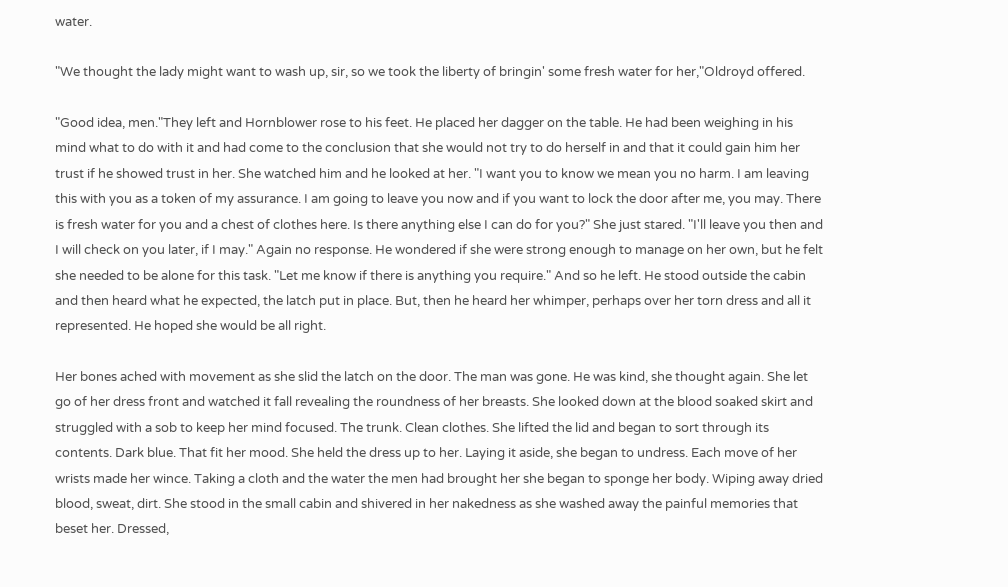water.

"We thought the lady might want to wash up, sir, so we took the liberty of bringin' some fresh water for her,"Oldroyd offered.

"Good idea, men."They left and Hornblower rose to his feet. He placed her dagger on the table. He had been weighing in his mind what to do with it and had come to the conclusion that she would not try to do herself in and that it could gain him her trust if he showed trust in her. She watched him and he looked at her. "I want you to know we mean you no harm. I am leaving this with you as a token of my assurance. I am going to leave you now and if you want to lock the door after me, you may. There is fresh water for you and a chest of clothes here. Is there anything else I can do for you?" She just stared. "I'll leave you then and I will check on you later, if I may." Again no response. He wondered if she were strong enough to manage on her own, but he felt she needed to be alone for this task. "Let me know if there is anything you require." And so he left. He stood outside the cabin and then heard what he expected, the latch put in place. But, then he heard her whimper, perhaps over her torn dress and all it represented. He hoped she would be all right.

Her bones ached with movement as she slid the latch on the door. The man was gone. He was kind, she thought again. She let go of her dress front and watched it fall revealing the roundness of her breasts. She looked down at the blood soaked skirt and struggled with a sob to keep her mind focused. The trunk. Clean clothes. She lifted the lid and began to sort through its contents. Dark blue. That fit her mood. She held the dress up to her. Laying it aside, she began to undress. Each move of her wrists made her wince. Taking a cloth and the water the men had brought her she began to sponge her body. Wiping away dried blood, sweat, dirt. She stood in the small cabin and shivered in her nakedness as she washed away the painful memories that beset her. Dressed,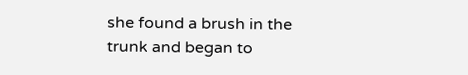she found a brush in the trunk and began to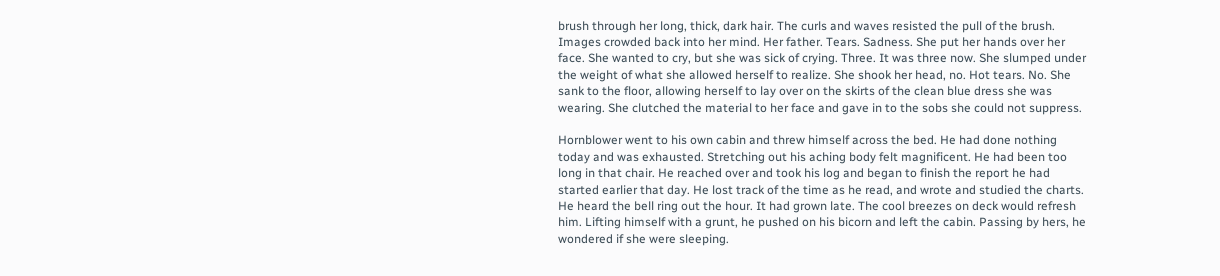brush through her long, thick, dark hair. The curls and waves resisted the pull of the brush. Images crowded back into her mind. Her father. Tears. Sadness. She put her hands over her face. She wanted to cry, but she was sick of crying. Three. It was three now. She slumped under the weight of what she allowed herself to realize. She shook her head, no. Hot tears. No. She sank to the floor, allowing herself to lay over on the skirts of the clean blue dress she was wearing. She clutched the material to her face and gave in to the sobs she could not suppress.

Hornblower went to his own cabin and threw himself across the bed. He had done nothing today and was exhausted. Stretching out his aching body felt magnificent. He had been too long in that chair. He reached over and took his log and began to finish the report he had started earlier that day. He lost track of the time as he read, and wrote and studied the charts. He heard the bell ring out the hour. It had grown late. The cool breezes on deck would refresh him. Lifting himself with a grunt, he pushed on his bicorn and left the cabin. Passing by hers, he wondered if she were sleeping.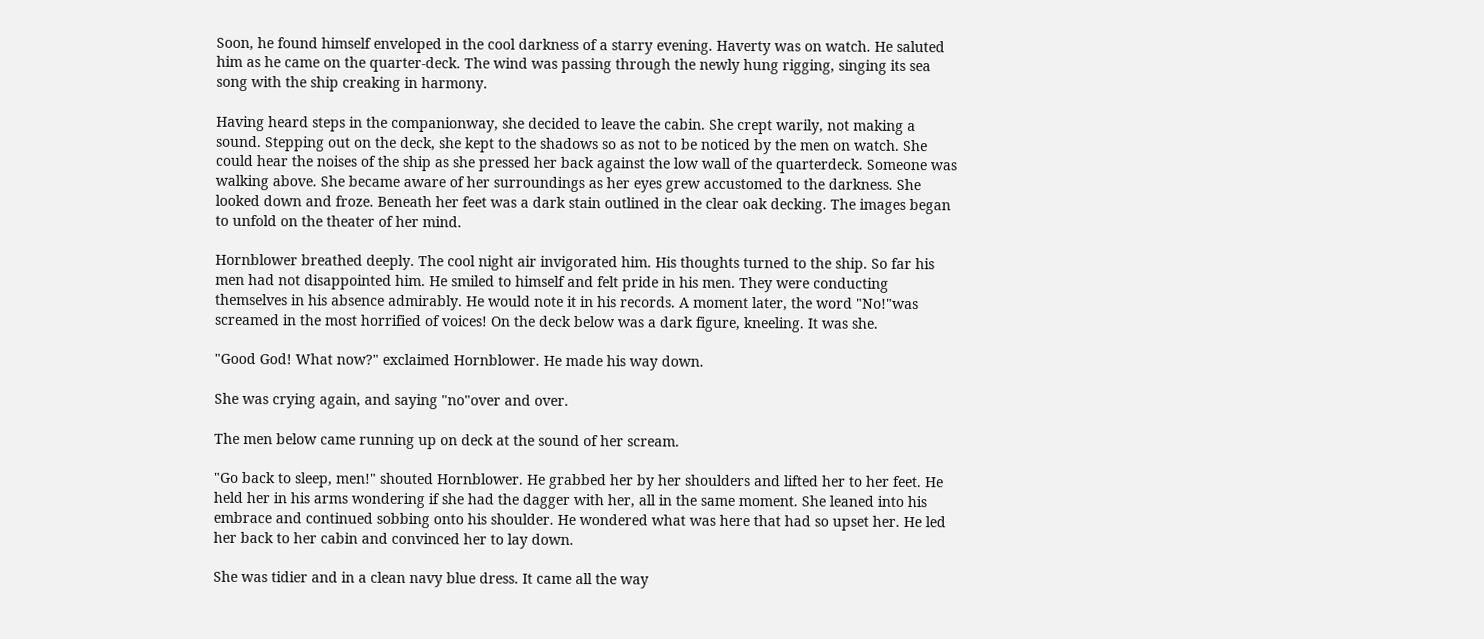Soon, he found himself enveloped in the cool darkness of a starry evening. Haverty was on watch. He saluted him as he came on the quarter-deck. The wind was passing through the newly hung rigging, singing its sea song with the ship creaking in harmony.

Having heard steps in the companionway, she decided to leave the cabin. She crept warily, not making a sound. Stepping out on the deck, she kept to the shadows so as not to be noticed by the men on watch. She could hear the noises of the ship as she pressed her back against the low wall of the quarterdeck. Someone was walking above. She became aware of her surroundings as her eyes grew accustomed to the darkness. She looked down and froze. Beneath her feet was a dark stain outlined in the clear oak decking. The images began to unfold on the theater of her mind.

Hornblower breathed deeply. The cool night air invigorated him. His thoughts turned to the ship. So far his men had not disappointed him. He smiled to himself and felt pride in his men. They were conducting themselves in his absence admirably. He would note it in his records. A moment later, the word "No!"was screamed in the most horrified of voices! On the deck below was a dark figure, kneeling. It was she.

"Good God! What now?" exclaimed Hornblower. He made his way down.

She was crying again, and saying "no"over and over.

The men below came running up on deck at the sound of her scream.

"Go back to sleep, men!" shouted Hornblower. He grabbed her by her shoulders and lifted her to her feet. He held her in his arms wondering if she had the dagger with her, all in the same moment. She leaned into his embrace and continued sobbing onto his shoulder. He wondered what was here that had so upset her. He led her back to her cabin and convinced her to lay down.

She was tidier and in a clean navy blue dress. It came all the way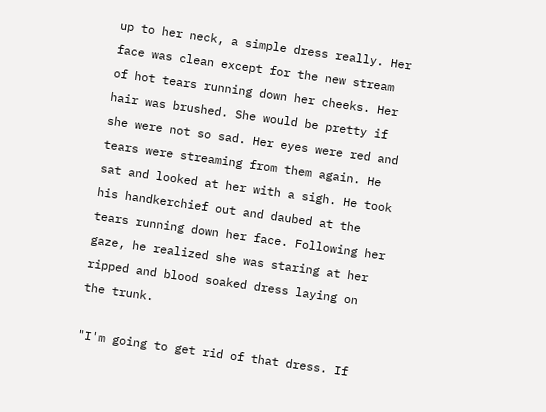up to her neck, a simple dress really. Her face was clean except for the new stream of hot tears running down her cheeks. Her hair was brushed. She would be pretty if she were not so sad. Her eyes were red and tears were streaming from them again. He sat and looked at her with a sigh. He took his handkerchief out and daubed at the tears running down her face. Following her gaze, he realized she was staring at her ripped and blood soaked dress laying on the trunk.

"I'm going to get rid of that dress. If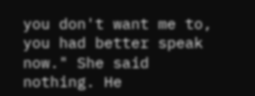you don't want me to, you had better speak now." She said nothing. He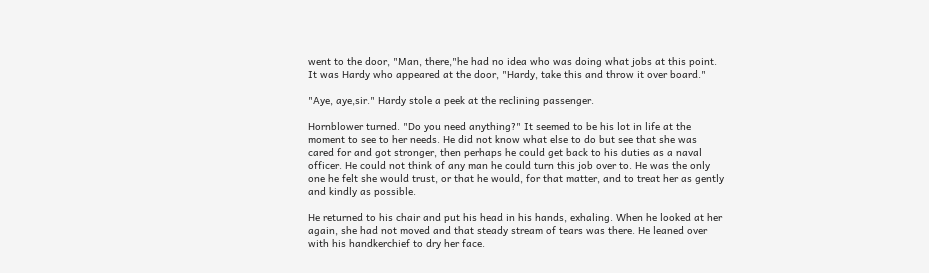went to the door, "Man, there,"he had no idea who was doing what jobs at this point. It was Hardy who appeared at the door, "Hardy, take this and throw it over board."

"Aye, aye,sir." Hardy stole a peek at the reclining passenger.

Hornblower turned. "Do you need anything?" It seemed to be his lot in life at the moment to see to her needs. He did not know what else to do but see that she was cared for and got stronger, then perhaps he could get back to his duties as a naval officer. He could not think of any man he could turn this job over to. He was the only one he felt she would trust, or that he would, for that matter, and to treat her as gently and kindly as possible.

He returned to his chair and put his head in his hands, exhaling. When he looked at her again, she had not moved and that steady stream of tears was there. He leaned over with his handkerchief to dry her face.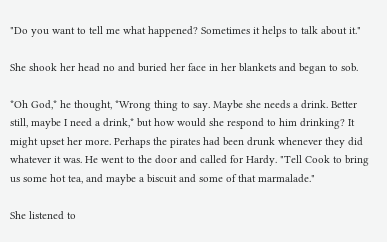"Do you want to tell me what happened? Sometimes it helps to talk about it."

She shook her head no and buried her face in her blankets and began to sob.

*Oh God,* he thought, *Wrong thing to say. Maybe she needs a drink. Better still, maybe I need a drink,* but how would she respond to him drinking? It might upset her more. Perhaps the pirates had been drunk whenever they did whatever it was. He went to the door and called for Hardy. "Tell Cook to bring us some hot tea, and maybe a biscuit and some of that marmalade."

She listened to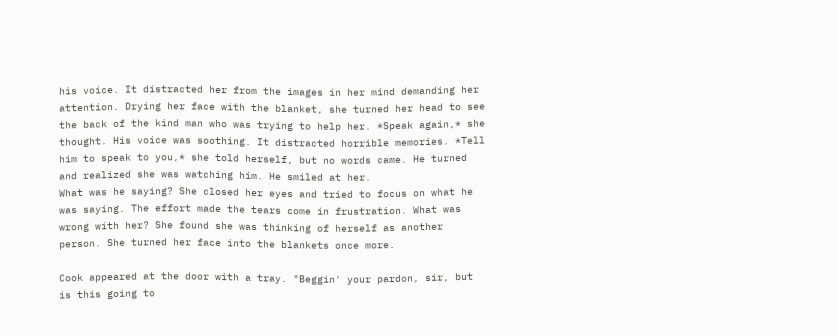his voice. It distracted her from the images in her mind demanding her attention. Drying her face with the blanket, she turned her head to see the back of the kind man who was trying to help her. *Speak again,* she thought. His voice was soothing. It distracted horrible memories. *Tell him to speak to you,* she told herself, but no words came. He turned and realized she was watching him. He smiled at her.
What was he saying? She closed her eyes and tried to focus on what he was saying. The effort made the tears come in frustration. What was wrong with her? She found she was thinking of herself as another person. She turned her face into the blankets once more.

Cook appeared at the door with a tray. "Beggin' your pardon, sir, but is this going to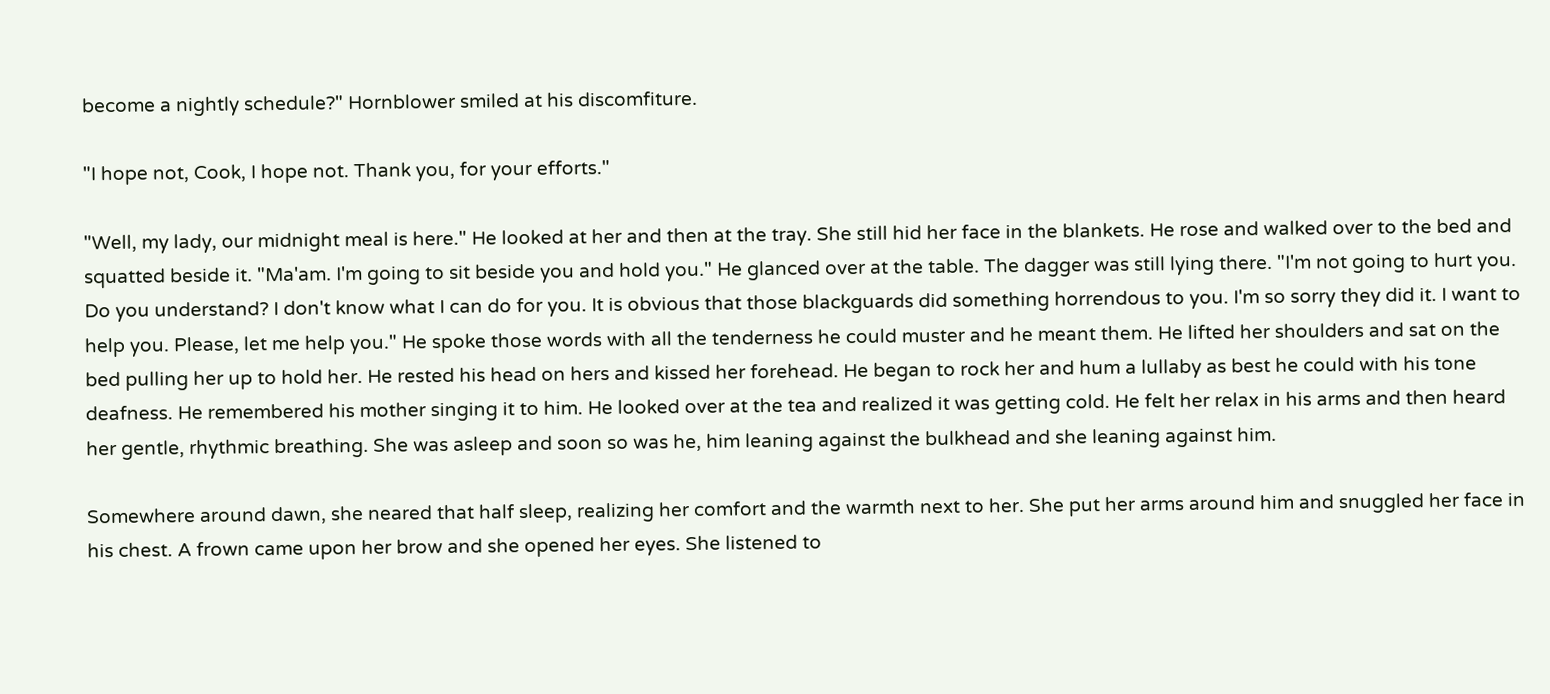become a nightly schedule?" Hornblower smiled at his discomfiture.

"I hope not, Cook, I hope not. Thank you, for your efforts."

"Well, my lady, our midnight meal is here." He looked at her and then at the tray. She still hid her face in the blankets. He rose and walked over to the bed and squatted beside it. "Ma'am. I'm going to sit beside you and hold you." He glanced over at the table. The dagger was still lying there. "I'm not going to hurt you. Do you understand? I don't know what I can do for you. It is obvious that those blackguards did something horrendous to you. I'm so sorry they did it. I want to help you. Please, let me help you." He spoke those words with all the tenderness he could muster and he meant them. He lifted her shoulders and sat on the bed pulling her up to hold her. He rested his head on hers and kissed her forehead. He began to rock her and hum a lullaby as best he could with his tone deafness. He remembered his mother singing it to him. He looked over at the tea and realized it was getting cold. He felt her relax in his arms and then heard her gentle, rhythmic breathing. She was asleep and soon so was he, him leaning against the bulkhead and she leaning against him.

Somewhere around dawn, she neared that half sleep, realizing her comfort and the warmth next to her. She put her arms around him and snuggled her face in his chest. A frown came upon her brow and she opened her eyes. She listened to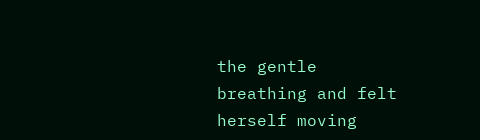the gentle breathing and felt herself moving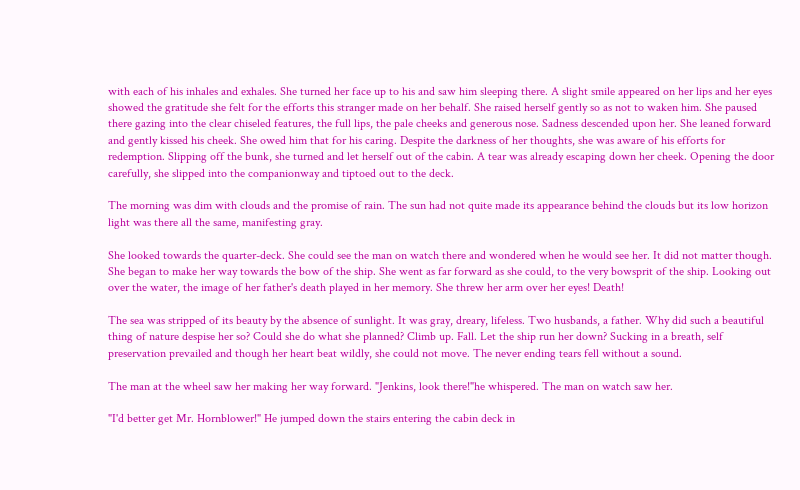with each of his inhales and exhales. She turned her face up to his and saw him sleeping there. A slight smile appeared on her lips and her eyes showed the gratitude she felt for the efforts this stranger made on her behalf. She raised herself gently so as not to waken him. She paused there gazing into the clear chiseled features, the full lips, the pale cheeks and generous nose. Sadness descended upon her. She leaned forward and gently kissed his cheek. She owed him that for his caring. Despite the darkness of her thoughts, she was aware of his efforts for redemption. Slipping off the bunk, she turned and let herself out of the cabin. A tear was already escaping down her cheek. Opening the door carefully, she slipped into the companionway and tiptoed out to the deck.

The morning was dim with clouds and the promise of rain. The sun had not quite made its appearance behind the clouds but its low horizon light was there all the same, manifesting gray.

She looked towards the quarter-deck. She could see the man on watch there and wondered when he would see her. It did not matter though. She began to make her way towards the bow of the ship. She went as far forward as she could, to the very bowsprit of the ship. Looking out over the water, the image of her father's death played in her memory. She threw her arm over her eyes! Death!

The sea was stripped of its beauty by the absence of sunlight. It was gray, dreary, lifeless. Two husbands, a father. Why did such a beautiful thing of nature despise her so? Could she do what she planned? Climb up. Fall. Let the ship run her down? Sucking in a breath, self preservation prevailed and though her heart beat wildly, she could not move. The never ending tears fell without a sound.

The man at the wheel saw her making her way forward. "Jenkins, look there!"he whispered. The man on watch saw her.

"I'd better get Mr. Hornblower!" He jumped down the stairs entering the cabin deck in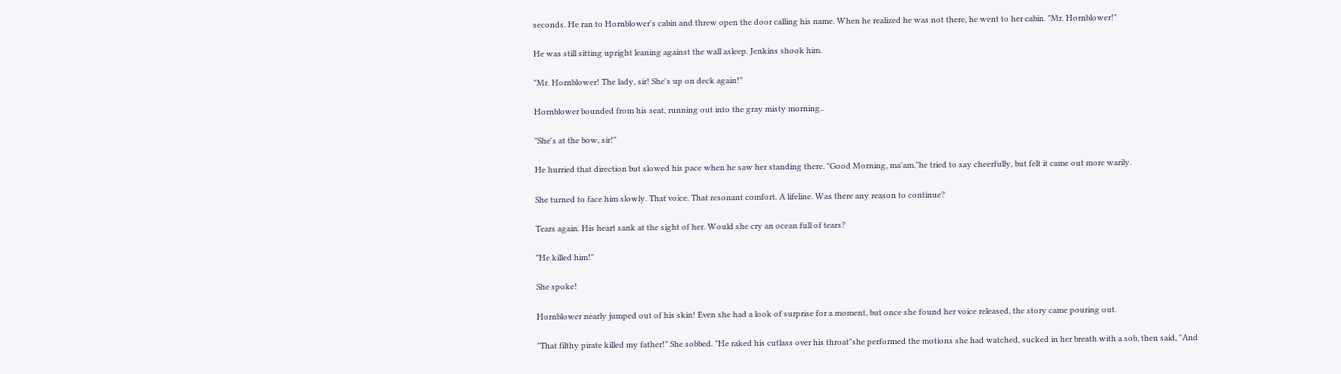seconds. He ran to Hornblower's cabin and threw open the door calling his name. When he realized he was not there, he went to her cabin. "Mr. Hornblower!"

He was still sitting upright leaning against the wall asleep. Jenkins shook him.

"Mr. Hornblower! The lady, sir! She's up on deck again!"

Hornblower bounded from his seat, running out into the gray misty morning..

"She's at the bow, sir!"

He hurried that direction but slowed his pace when he saw her standing there. "Good Morning, ma'am,"he tried to say cheerfully, but felt it came out more warily.

She turned to face him slowly. That voice. That resonant comfort. A lifeline. Was there any reason to continue?

Tears again. His heart sank at the sight of her. Would she cry an ocean full of tears?

"He killed him!"

She spoke!

Hornblower nearly jumped out of his skin! Even she had a look of surprise for a moment, but once she found her voice released, the story came pouring out.

"That filthy pirate killed my father!" She sobbed. "He raked his cutlass over his throat"she performed the motions she had watched, sucked in her breath with a sob, then said, "And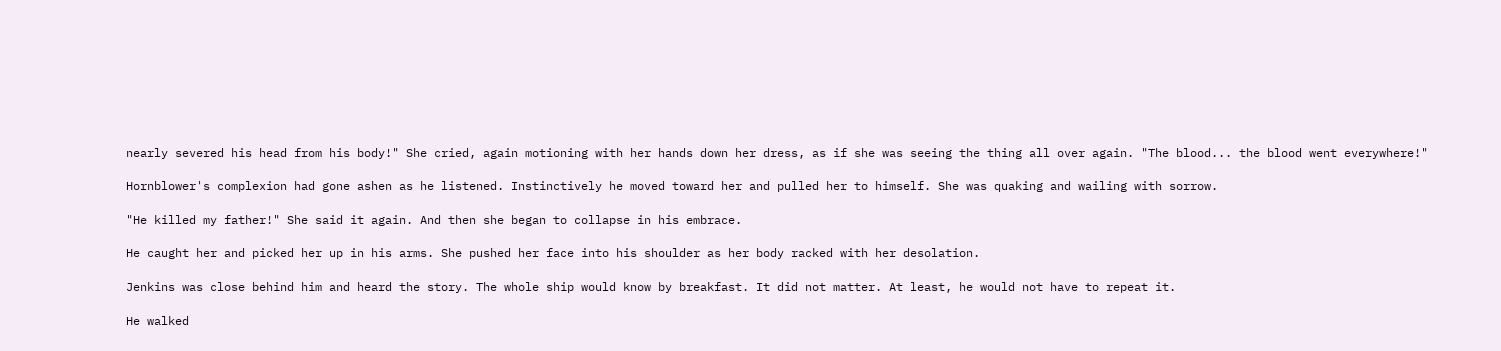nearly severed his head from his body!" She cried, again motioning with her hands down her dress, as if she was seeing the thing all over again. "The blood... the blood went everywhere!"

Hornblower's complexion had gone ashen as he listened. Instinctively he moved toward her and pulled her to himself. She was quaking and wailing with sorrow.

"He killed my father!" She said it again. And then she began to collapse in his embrace.

He caught her and picked her up in his arms. She pushed her face into his shoulder as her body racked with her desolation.

Jenkins was close behind him and heard the story. The whole ship would know by breakfast. It did not matter. At least, he would not have to repeat it.

He walked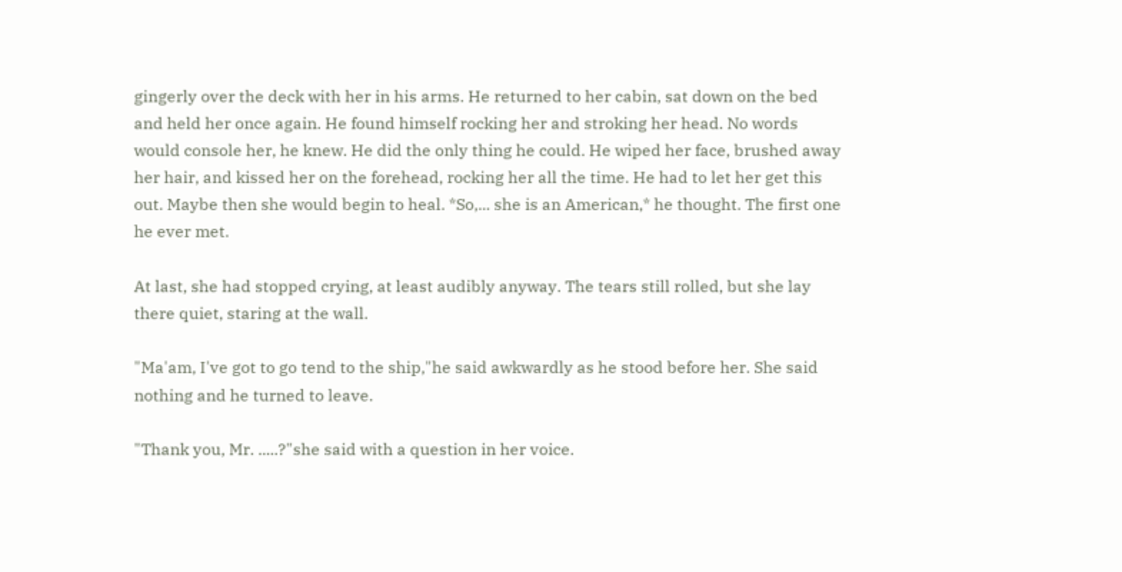gingerly over the deck with her in his arms. He returned to her cabin, sat down on the bed and held her once again. He found himself rocking her and stroking her head. No words would console her, he knew. He did the only thing he could. He wiped her face, brushed away her hair, and kissed her on the forehead, rocking her all the time. He had to let her get this out. Maybe then she would begin to heal. *So,... she is an American,* he thought. The first one he ever met.

At last, she had stopped crying, at least audibly anyway. The tears still rolled, but she lay there quiet, staring at the wall.

"Ma'am, I've got to go tend to the ship,"he said awkwardly as he stood before her. She said nothing and he turned to leave.

"Thank you, Mr. .....?"she said with a question in her voice.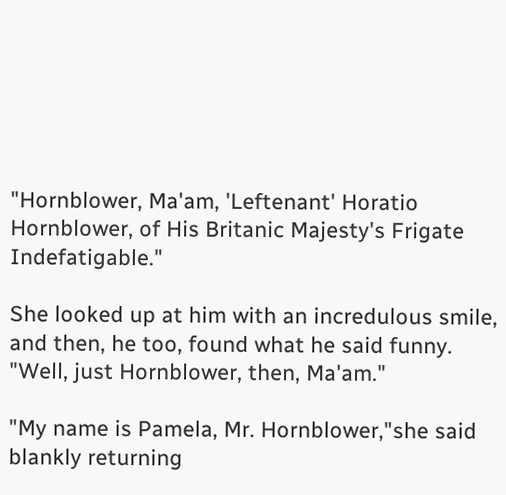"Hornblower, Ma'am, 'Leftenant' Horatio Hornblower, of His Britanic Majesty's Frigate Indefatigable."

She looked up at him with an incredulous smile, and then, he too, found what he said funny. "Well, just Hornblower, then, Ma'am."

"My name is Pamela, Mr. Hornblower,"she said blankly returning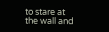to stare at the wall and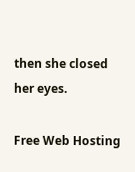then she closed her eyes.

Free Web Hosting